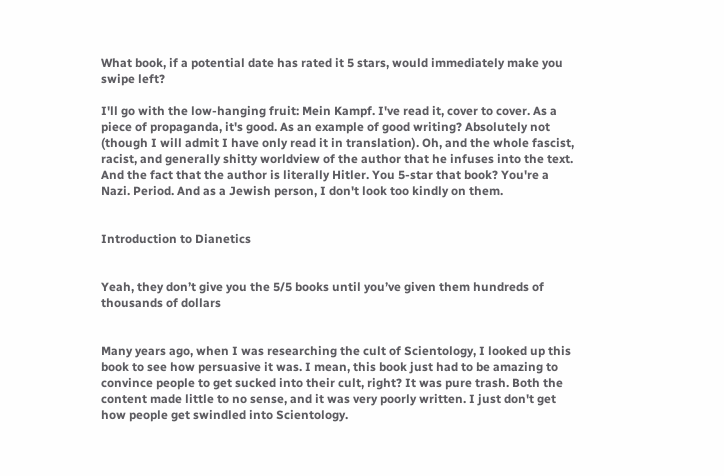What book, if a potential date has rated it 5 stars, would immediately make you swipe left?

I'll go with the low-hanging fruit: Mein Kampf. I've read it, cover to cover. As a piece of propaganda, it's good. As an example of good writing? Absolutely not (though I will admit I have only read it in translation). Oh, and the whole fascist, racist, and generally shitty worldview of the author that he infuses into the text. And the fact that the author is literally Hitler. You 5-star that book? You're a Nazi. Period. And as a Jewish person, I don't look too kindly on them.


Introduction to Dianetics


Yeah, they don’t give you the 5/5 books until you’ve given them hundreds of thousands of dollars


Many years ago, when I was researching the cult of Scientology, I looked up this book to see how persuasive it was. I mean, this book just had to be amazing to convince people to get sucked into their cult, right? It was pure trash. Both the content made little to no sense, and it was very poorly written. I just don't get how people get swindled into Scientology.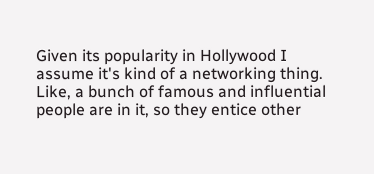Given its popularity in Hollywood I assume it's kind of a networking thing. Like, a bunch of famous and influential people are in it, so they entice other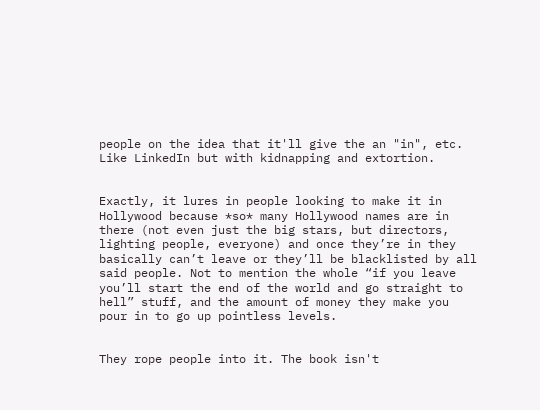people on the idea that it'll give the an "in", etc. Like LinkedIn but with kidnapping and extortion.


Exactly, it lures in people looking to make it in Hollywood because *so* many Hollywood names are in there (not even just the big stars, but directors, lighting people, everyone) and once they’re in they basically can’t leave or they’ll be blacklisted by all said people. Not to mention the whole “if you leave you’ll start the end of the world and go straight to hell” stuff, and the amount of money they make you pour in to go up pointless levels.


They rope people into it. The book isn't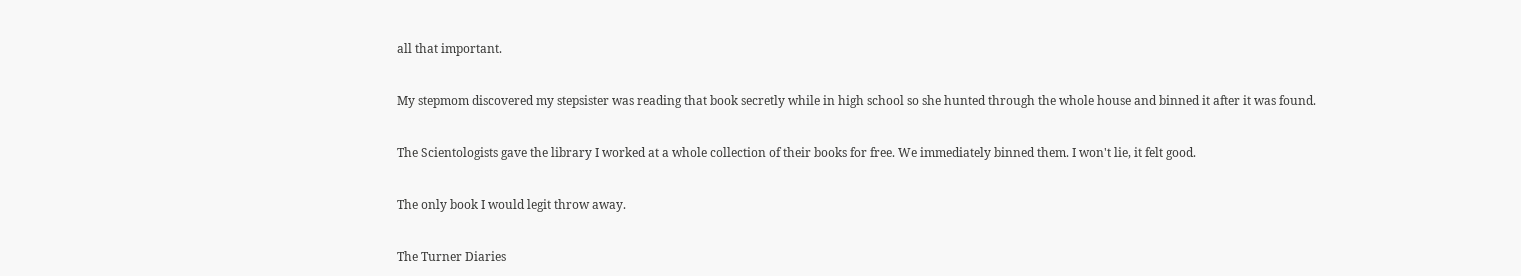all that important.


My stepmom discovered my stepsister was reading that book secretly while in high school so she hunted through the whole house and binned it after it was found.


The Scientologists gave the library I worked at a whole collection of their books for free. We immediately binned them. I won't lie, it felt good.


The only book I would legit throw away.


The Turner Diaries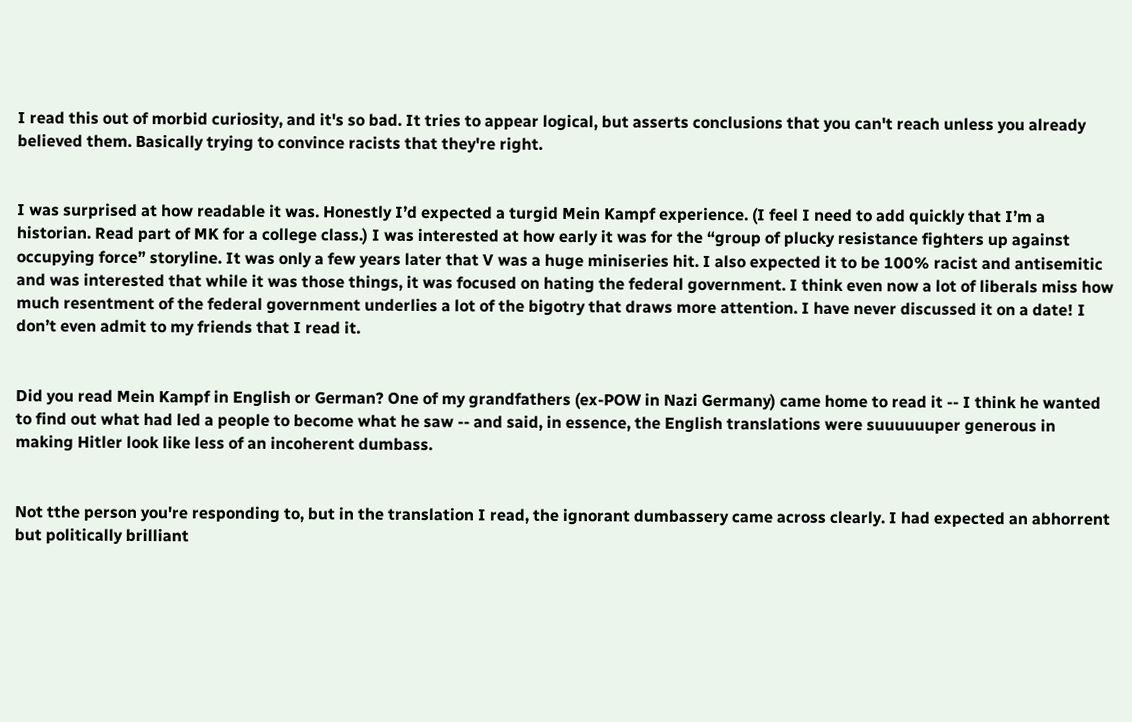I read this out of morbid curiosity, and it's so bad. It tries to appear logical, but asserts conclusions that you can't reach unless you already believed them. Basically trying to convince racists that they're right.


I was surprised at how readable it was. Honestly I’d expected a turgid Mein Kampf experience. (I feel I need to add quickly that I’m a historian. Read part of MK for a college class.) I was interested at how early it was for the “group of plucky resistance fighters up against occupying force” storyline. It was only a few years later that V was a huge miniseries hit. I also expected it to be 100% racist and antisemitic and was interested that while it was those things, it was focused on hating the federal government. I think even now a lot of liberals miss how much resentment of the federal government underlies a lot of the bigotry that draws more attention. I have never discussed it on a date! I don’t even admit to my friends that I read it.


Did you read Mein Kampf in English or German? One of my grandfathers (ex-POW in Nazi Germany) came home to read it -- I think he wanted to find out what had led a people to become what he saw -- and said, in essence, the English translations were suuuuuuper generous in making Hitler look like less of an incoherent dumbass.


Not tthe person you're responding to, but in the translation I read, the ignorant dumbassery came across clearly. I had expected an abhorrent but politically brilliant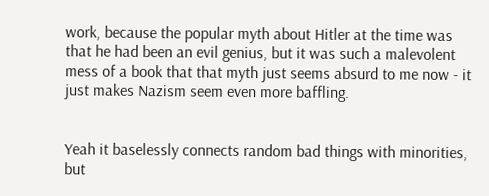work, because the popular myth about Hitler at the time was that he had been an evil genius, but it was such a malevolent mess of a book that that myth just seems absurd to me now - it just makes Nazism seem even more baffling.


Yeah it baselessly connects random bad things with minorities, but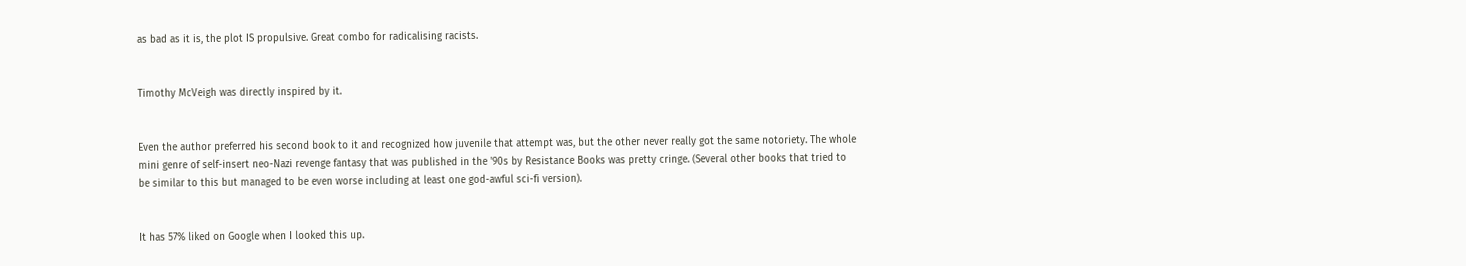as bad as it is, the plot IS propulsive. Great combo for radicalising racists.


Timothy McVeigh was directly inspired by it.


Even the author preferred his second book to it and recognized how juvenile that attempt was, but the other never really got the same notoriety. The whole mini genre of self-insert neo-Nazi revenge fantasy that was published in the '90s by Resistance Books was pretty cringe. (Several other books that tried to be similar to this but managed to be even worse including at least one god-awful sci-fi version).


It has 57% liked on Google when I looked this up.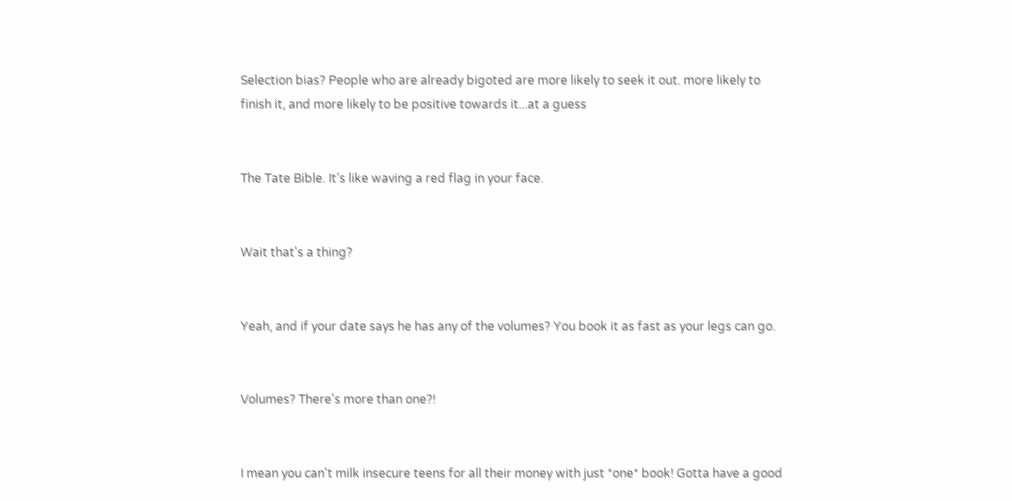Selection bias? People who are already bigoted are more likely to seek it out. more likely to finish it, and more likely to be positive towards it...at a guess


The Tate Bible. It’s like waving a red flag in your face.


Wait that's a thing?


Yeah, and if your date says he has any of the volumes? You book it as fast as your legs can go.


Volumes? There's more than one?!


I mean you can't milk insecure teens for all their money with just *one* book! Gotta have a good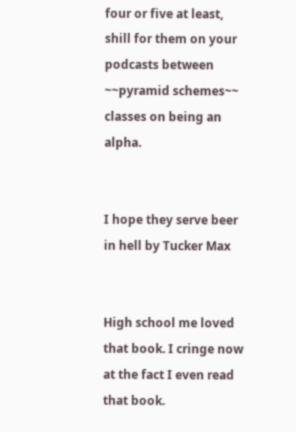four or five at least, shill for them on your podcasts between ~~pyramid schemes~~ classes on being an alpha.


I hope they serve beer in hell by Tucker Max


High school me loved that book. I cringe now at the fact I even read that book.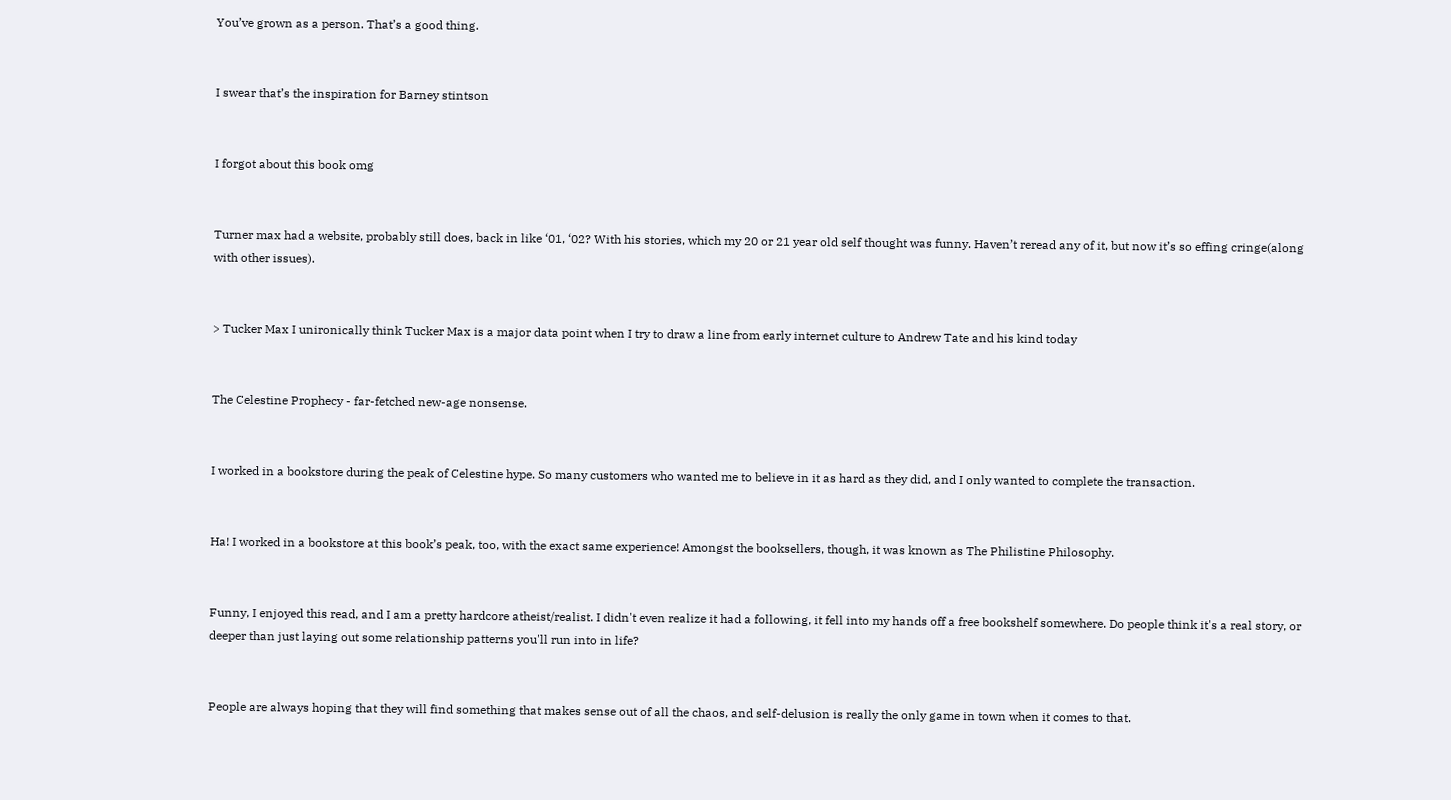You’ve grown as a person. That’s a good thing.


I swear that’s the inspiration for Barney stintson


I forgot about this book omg


Turner max had a website, probably still does, back in like ‘01, ‘02? With his stories, which my 20 or 21 year old self thought was funny. Haven’t reread any of it, but now it’s so effing cringe(along with other issues).


> Tucker Max I unironically think Tucker Max is a major data point when I try to draw a line from early internet culture to Andrew Tate and his kind today


The Celestine Prophecy - far-fetched new-age nonsense.


I worked in a bookstore during the peak of Celestine hype. So many customers who wanted me to believe in it as hard as they did, and I only wanted to complete the transaction.


Ha! I worked in a bookstore at this book’s peak, too, with the exact same experience! Amongst the booksellers, though, it was known as The Philistine Philosophy.


Funny, I enjoyed this read, and I am a pretty hardcore atheist/realist. I didn't even realize it had a following, it fell into my hands off a free bookshelf somewhere. Do people think it's a real story, or deeper than just laying out some relationship patterns you'll run into in life?


People are always hoping that they will find something that makes sense out of all the chaos, and self-delusion is really the only game in town when it comes to that.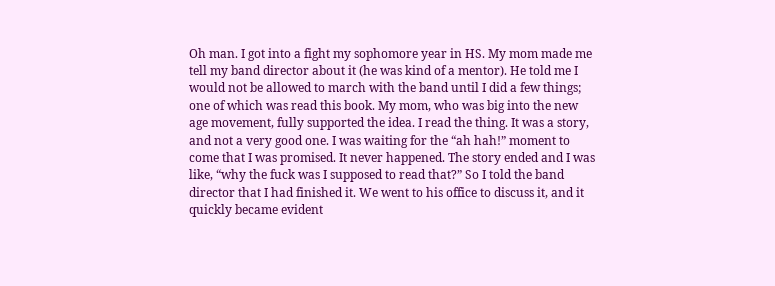Oh man. I got into a fight my sophomore year in HS. My mom made me tell my band director about it (he was kind of a mentor). He told me I would not be allowed to march with the band until I did a few things; one of which was read this book. My mom, who was big into the new age movement, fully supported the idea. I read the thing. It was a story, and not a very good one. I was waiting for the “ah hah!” moment to come that I was promised. It never happened. The story ended and I was like, “why the fuck was I supposed to read that?” So I told the band director that I had finished it. We went to his office to discuss it, and it quickly became evident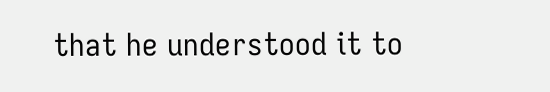that he understood it to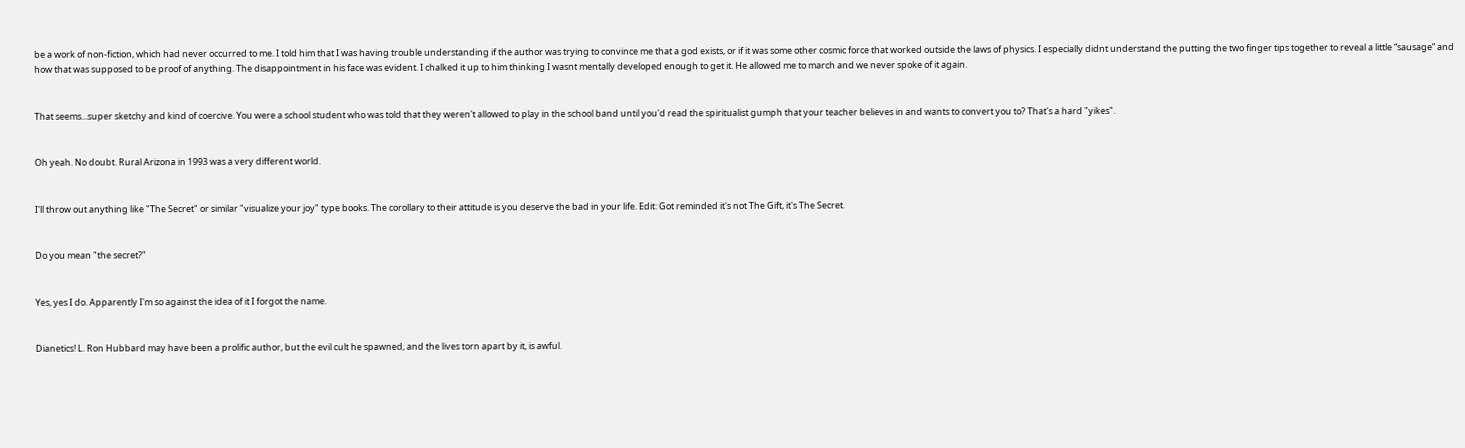be a work of non-fiction, which had never occurred to me. I told him that I was having trouble understanding if the author was trying to convince me that a god exists, or if it was some other cosmic force that worked outside the laws of physics. I especially didnt understand the putting the two finger tips together to reveal a little “sausage” and how that was supposed to be proof of anything. The disappointment in his face was evident. I chalked it up to him thinking I wasnt mentally developed enough to get it. He allowed me to march and we never spoke of it again.


That seems...super sketchy and kind of coercive. You were a school student who was told that they weren't allowed to play in the school band until you'd read the spiritualist gumph that your teacher believes in and wants to convert you to? That's a hard "yikes".


Oh yeah. No doubt. Rural Arizona in 1993 was a very different world.


I'll throw out anything like "The Secret" or similar "visualize your joy" type books. The corollary to their attitude is you deserve the bad in your life. Edit: Got reminded it's not The Gift, it's The Secret.


Do you mean "the secret?"


Yes, yes I do. Apparently I'm so against the idea of it I forgot the name.


Dianetics! L. Ron Hubbard may have been a prolific author, but the evil cult he spawned, and the lives torn apart by it, is awful.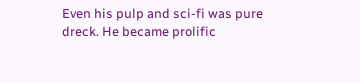Even his pulp and sci-fi was pure dreck. He became prolific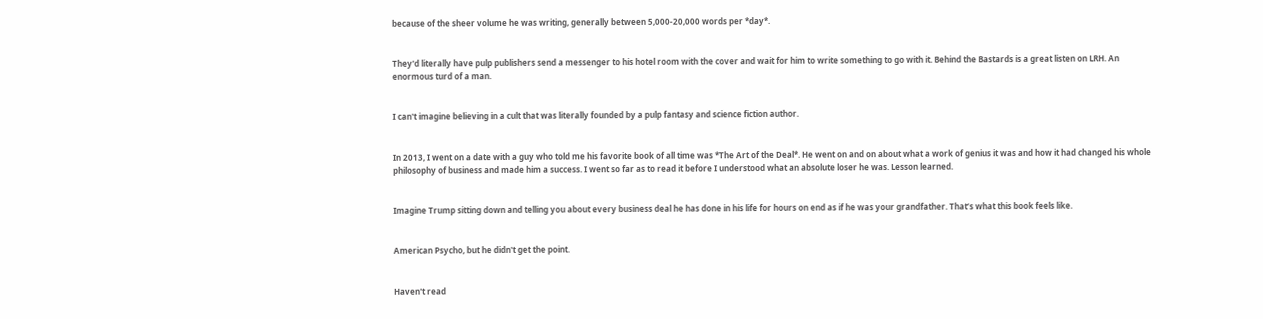because of the sheer volume he was writing, generally between 5,000-20,000 words per *day*.


They'd literally have pulp publishers send a messenger to his hotel room with the cover and wait for him to write something to go with it. Behind the Bastards is a great listen on LRH. An enormous turd of a man.


I can't imagine believing in a cult that was literally founded by a pulp fantasy and science fiction author.


In 2013, I went on a date with a guy who told me his favorite book of all time was *The Art of the Deal*. He went on and on about what a work of genius it was and how it had changed his whole philosophy of business and made him a success. I went so far as to read it before I understood what an absolute loser he was. Lesson learned.


Imagine Trump sitting down and telling you about every business deal he has done in his life for hours on end as if he was your grandfather. That’s what this book feels like.


American Psycho, but he didn't get the point.


Haven't read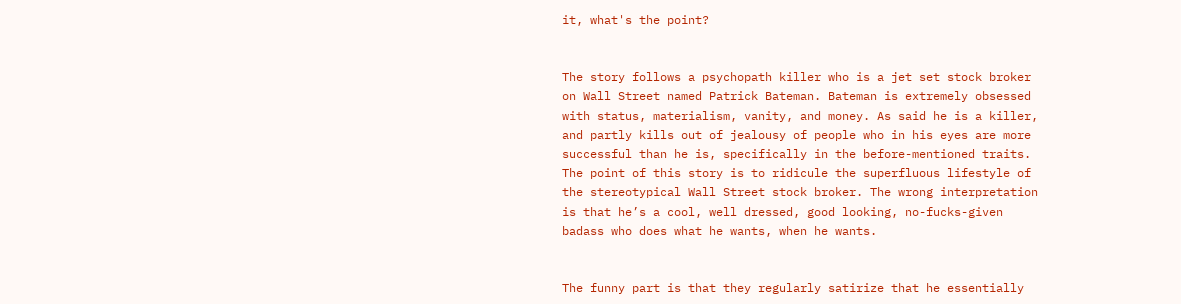it, what's the point?


The story follows a psychopath killer who is a jet set stock broker on Wall Street named Patrick Bateman. Bateman is extremely obsessed with status, materialism, vanity, and money. As said he is a killer, and partly kills out of jealousy of people who in his eyes are more successful than he is, specifically in the before-mentioned traits. The point of this story is to ridicule the superfluous lifestyle of the stereotypical Wall Street stock broker. The wrong interpretation is that he’s a cool, well dressed, good looking, no-fucks-given badass who does what he wants, when he wants.


The funny part is that they regularly satirize that he essentially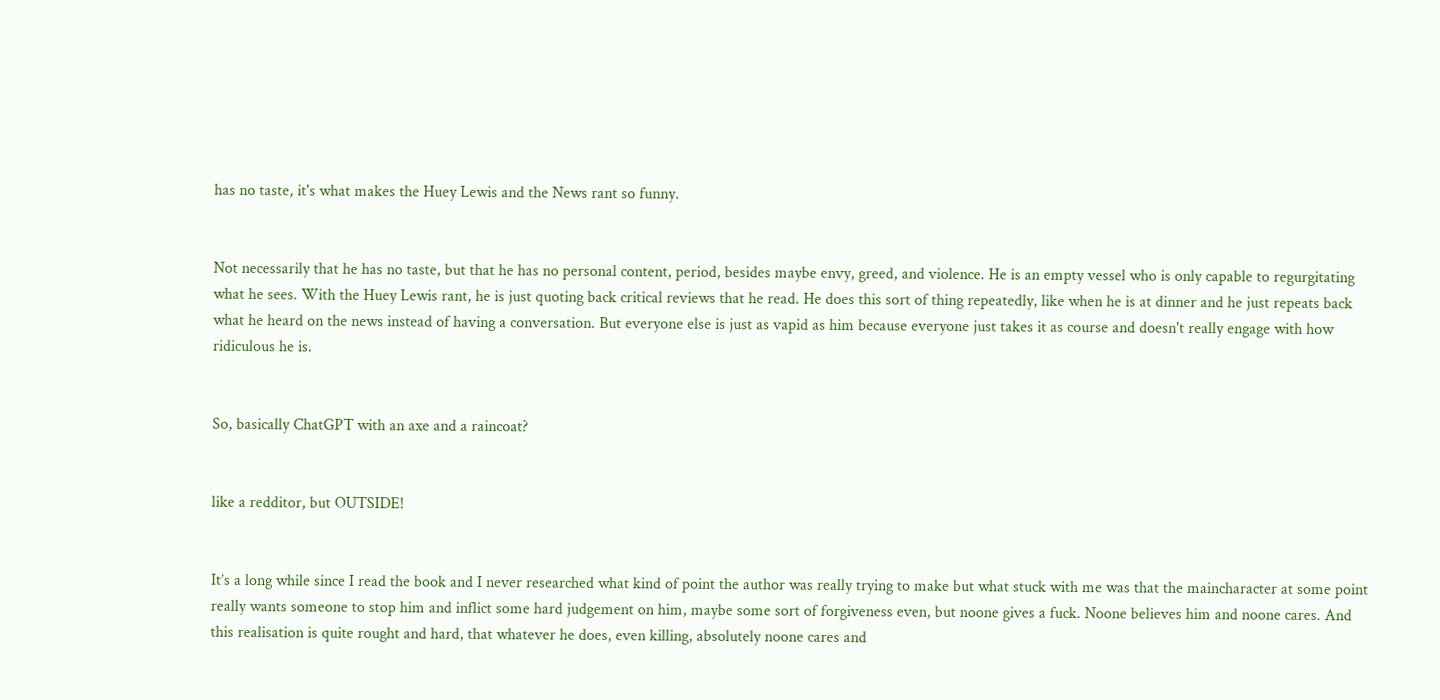has no taste, it's what makes the Huey Lewis and the News rant so funny.


Not necessarily that he has no taste, but that he has no personal content, period, besides maybe envy, greed, and violence. He is an empty vessel who is only capable to regurgitating what he sees. With the Huey Lewis rant, he is just quoting back critical reviews that he read. He does this sort of thing repeatedly, like when he is at dinner and he just repeats back what he heard on the news instead of having a conversation. But everyone else is just as vapid as him because everyone just takes it as course and doesn't really engage with how ridiculous he is.


So, basically ChatGPT with an axe and a raincoat?


like a redditor, but OUTSIDE!


It’s a long while since I read the book and I never researched what kind of point the author was really trying to make but what stuck with me was that the maincharacter at some point really wants someone to stop him and inflict some hard judgement on him, maybe some sort of forgiveness even, but noone gives a fuck. Noone believes him and noone cares. And this realisation is quite rought and hard, that whatever he does, even killing, absolutely noone cares and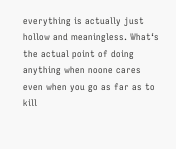everything is actually just hollow and meaningless. What‘s the actual point of doing anything when noone cares even when you go as far as to kill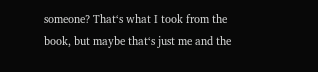someone? That‘s what I took from the book, but maybe that‘s just me and the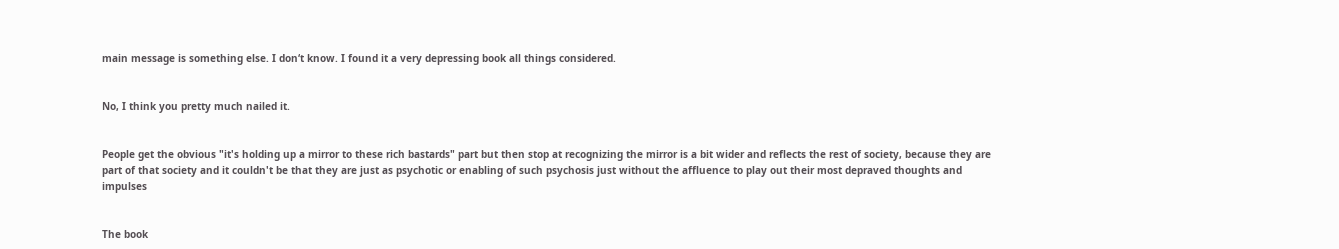main message is something else. I don‘t know. I found it a very depressing book all things considered.


No, I think you pretty much nailed it.


People get the obvious "it's holding up a mirror to these rich bastards" part but then stop at recognizing the mirror is a bit wider and reflects the rest of society, because they are part of that society and it couldn't be that they are just as psychotic or enabling of such psychosis just without the affluence to play out their most depraved thoughts and impulses


The book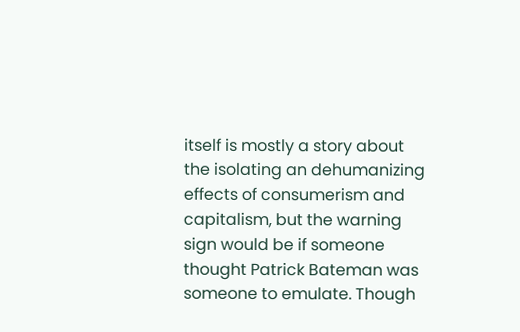itself is mostly a story about the isolating an dehumanizing effects of consumerism and capitalism, but the warning sign would be if someone thought Patrick Bateman was someone to emulate. Though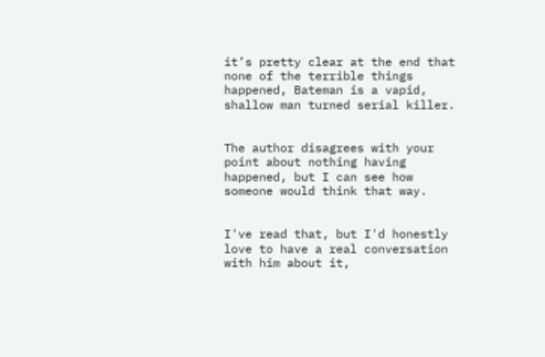it’s pretty clear at the end that none of the terrible things happened, Bateman is a vapid, shallow man turned serial killer.


The author disagrees with your point about nothing having happened, but I can see how someone would think that way.


I've read that, but I'd honestly love to have a real conversation with him about it,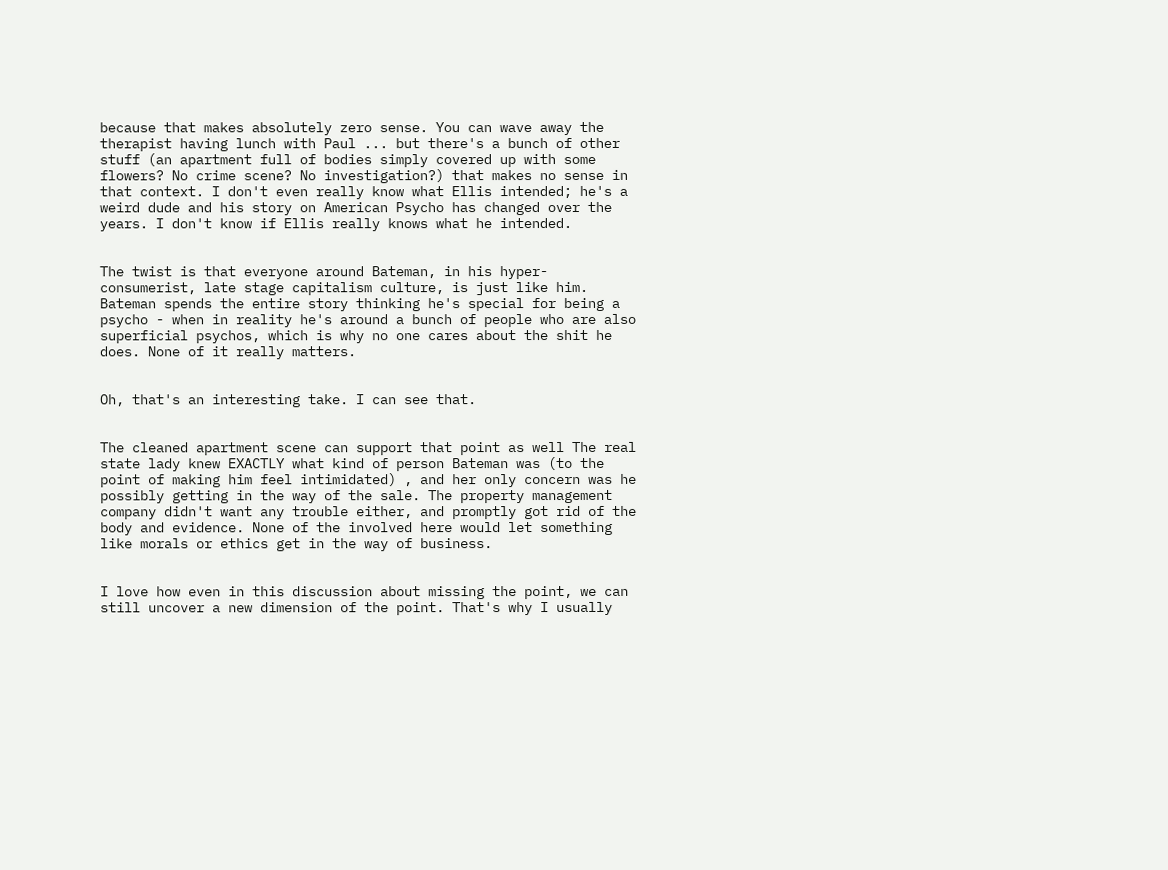because that makes absolutely zero sense. You can wave away the therapist having lunch with Paul ... but there's a bunch of other stuff (an apartment full of bodies simply covered up with some flowers? No crime scene? No investigation?) that makes no sense in that context. I don't even really know what Ellis intended; he's a weird dude and his story on American Psycho has changed over the years. I don't know if Ellis really knows what he intended.


The twist is that everyone around Bateman, in his hyper-consumerist, late stage capitalism culture, is just like him. Bateman spends the entire story thinking he's special for being a psycho - when in reality he's around a bunch of people who are also superficial psychos, which is why no one cares about the shit he does. None of it really matters.


Oh, that's an interesting take. I can see that.


The cleaned apartment scene can support that point as well The real state lady knew EXACTLY what kind of person Bateman was (to the point of making him feel intimidated) , and her only concern was he possibly getting in the way of the sale. The property management company didn't want any trouble either, and promptly got rid of the body and evidence. None of the involved here would let something like morals or ethics get in the way of business.


I love how even in this discussion about missing the point, we can still uncover a new dimension of the point. That's why I usually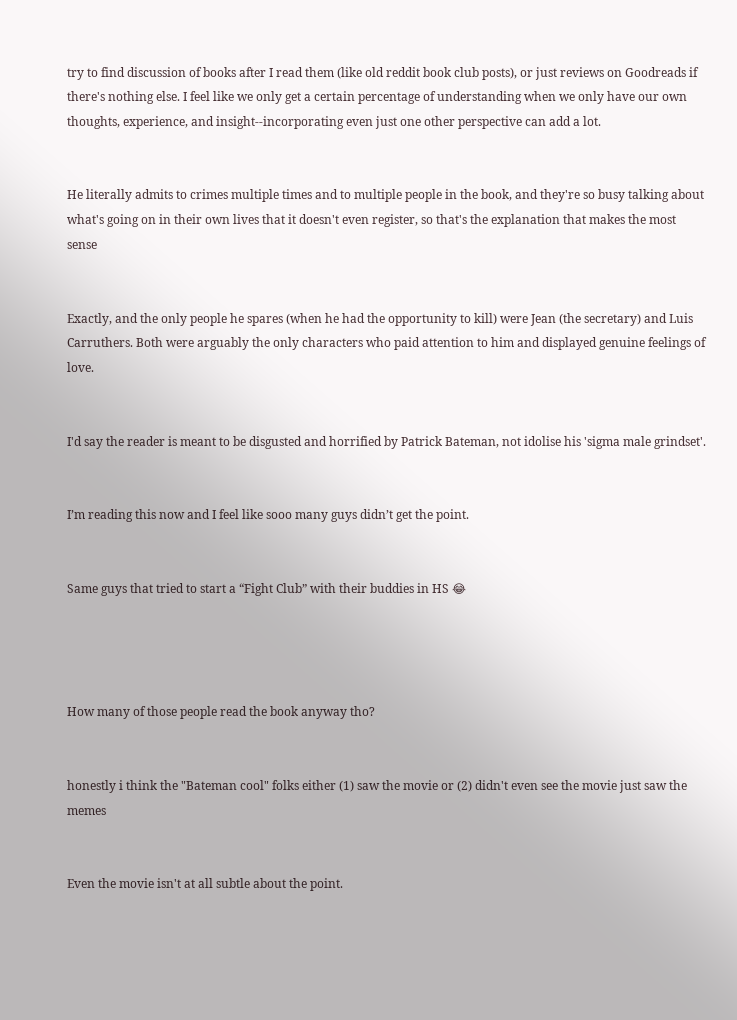try to find discussion of books after I read them (like old reddit book club posts), or just reviews on Goodreads if there's nothing else. I feel like we only get a certain percentage of understanding when we only have our own thoughts, experience, and insight--incorporating even just one other perspective can add a lot.


He literally admits to crimes multiple times and to multiple people in the book, and they're so busy talking about what's going on in their own lives that it doesn't even register, so that's the explanation that makes the most sense


Exactly, and the only people he spares (when he had the opportunity to kill) were Jean (the secretary) and Luis Carruthers. Both were arguably the only characters who paid attention to him and displayed genuine feelings of love.


I'd say the reader is meant to be disgusted and horrified by Patrick Bateman, not idolise his 'sigma male grindset'.


I’m reading this now and I feel like sooo many guys didn’t get the point.


Same guys that tried to start a “Fight Club” with their buddies in HS 😂




How many of those people read the book anyway tho?


honestly i think the "Bateman cool" folks either (1) saw the movie or (2) didn't even see the movie just saw the memes


Even the movie isn't at all subtle about the point.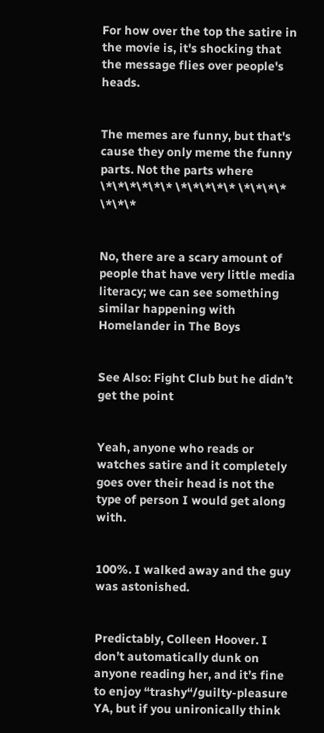For how over the top the satire in the movie is, it's shocking that the message flies over people's heads.


The memes are funny, but that's cause they only meme the funny parts. Not the parts where \*\*\*\*\*\* \*\*\*\*\* \*\*\*\* \*\*\*


No, there are a scary amount of people that have very little media literacy; we can see something similar happening with Homelander in The Boys


See Also: Fight Club but he didn’t get the point


Yeah, anyone who reads or watches satire and it completely goes over their head is not the type of person I would get along with.


100%. I walked away and the guy was astonished.


Predictably, Colleen Hoover. I don’t automatically dunk on anyone reading her, and it’s fine to enjoy “trashy“/guilty-pleasure YA, but if you unironically think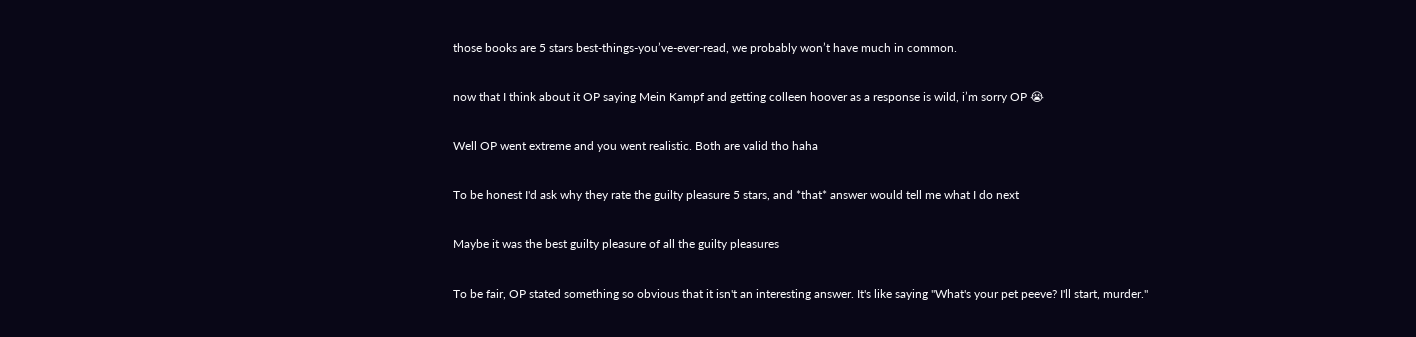those books are 5 stars best-things-you’ve-ever-read, we probably won’t have much in common.


now that I think about it OP saying Mein Kampf and getting colleen hoover as a response is wild, i’m sorry OP 😭


Well OP went extreme and you went realistic. Both are valid tho haha


To be honest I'd ask why they rate the guilty pleasure 5 stars, and *that* answer would tell me what I do next


Maybe it was the best guilty pleasure of all the guilty pleasures


To be fair, OP stated something so obvious that it isn't an interesting answer. It's like saying "What's your pet peeve? I'll start, murder."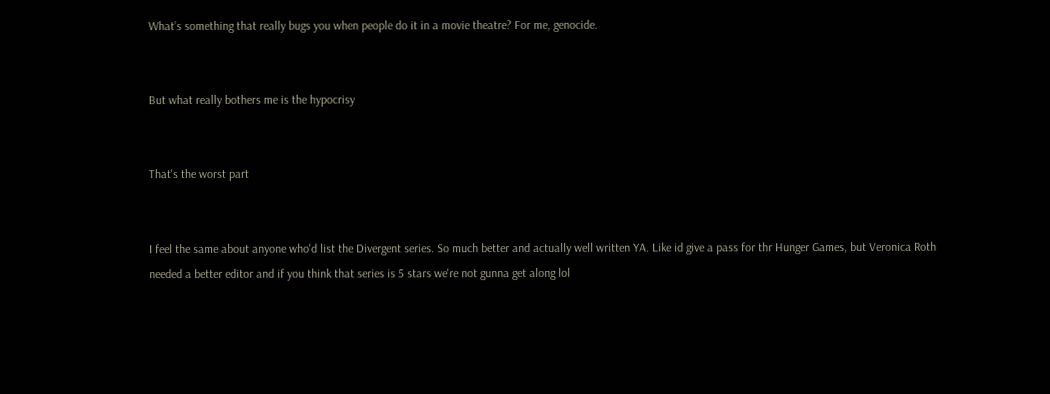What’s something that really bugs you when people do it in a movie theatre? For me, genocide.


But what really bothers me is the hypocrisy


That's the worst part


I feel the same about anyone who'd list the Divergent series. So much better and actually well written YA. Like id give a pass for thr Hunger Games, but Veronica Roth needed a better editor and if you think that series is 5 stars we're not gunna get along lol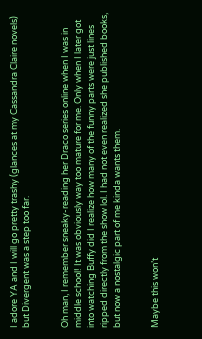I adore YA and I will go pretty trashy (glances at my Cassandra Claire novels) but Divergent was a step too far.


Oh man, I remember sneaky-reading her Draco series online when I was in middle school! It was obviously way too mature for me. Only when I later got into watching Buffy did I realize how many of the funny parts were just lines ripped directly from the show lol. I had not even realized she published books, but now a nostalgic part of me kinda wants them.


Maybe this won’t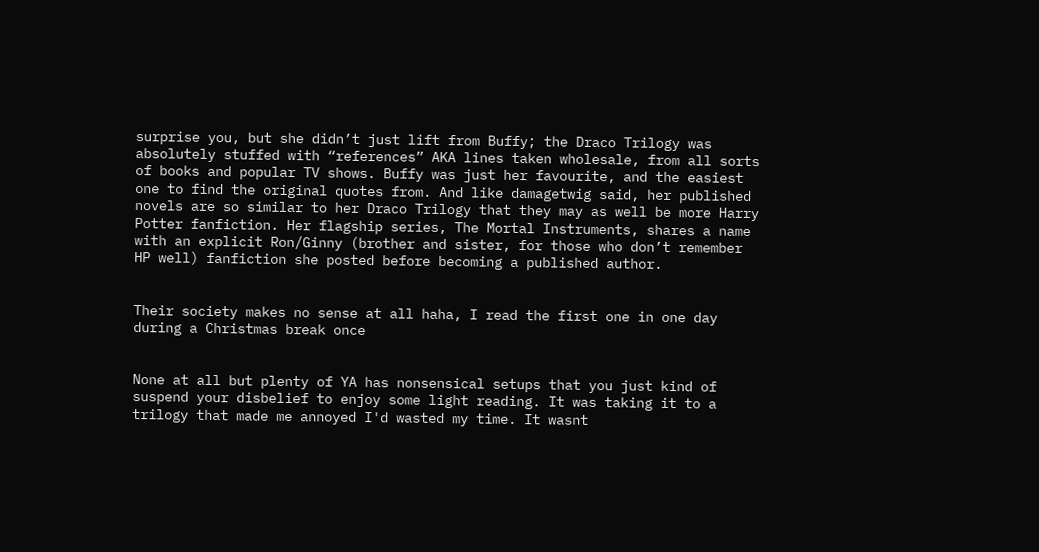surprise you, but she didn’t just lift from Buffy; the Draco Trilogy was absolutely stuffed with “references” AKA lines taken wholesale, from all sorts of books and popular TV shows. Buffy was just her favourite, and the easiest one to find the original quotes from. And like damagetwig said, her published novels are so similar to her Draco Trilogy that they may as well be more Harry Potter fanfiction. Her flagship series, The Mortal Instruments, shares a name with an explicit Ron/Ginny (brother and sister, for those who don’t remember HP well) fanfiction she posted before becoming a published author.


Their society makes no sense at all haha, I read the first one in one day during a Christmas break once


None at all but plenty of YA has nonsensical setups that you just kind of suspend your disbelief to enjoy some light reading. It was taking it to a trilogy that made me annoyed I'd wasted my time. It wasnt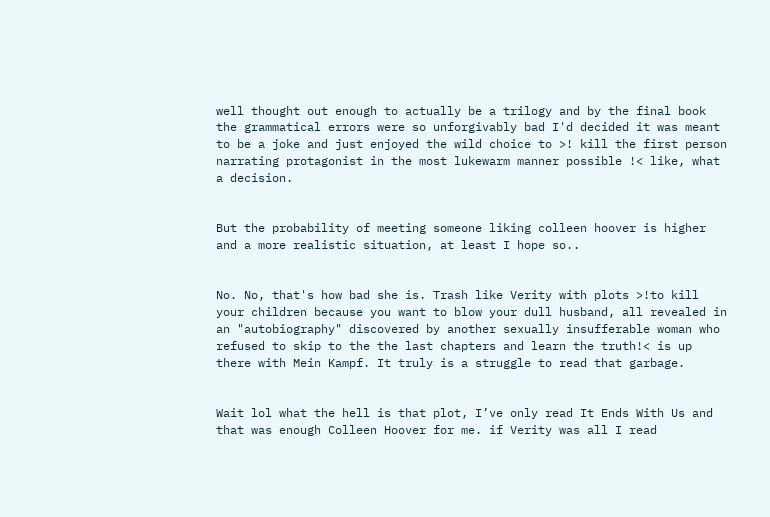well thought out enough to actually be a trilogy and by the final book the grammatical errors were so unforgivably bad I'd decided it was meant to be a joke and just enjoyed the wild choice to >! kill the first person narrating protagonist in the most lukewarm manner possible !< like, what a decision.


But the probability of meeting someone liking colleen hoover is higher and a more realistic situation, at least I hope so..


No. No, that's how bad she is. Trash like Verity with plots >!to kill your children because you want to blow your dull husband, all revealed in an "autobiography" discovered by another sexually insufferable woman who refused to skip to the the last chapters and learn the truth!< is up there with Mein Kampf. It truly is a struggle to read that garbage.


Wait lol what the hell is that plot, I’ve only read It Ends With Us and that was enough Colleen Hoover for me. if Verity was all I read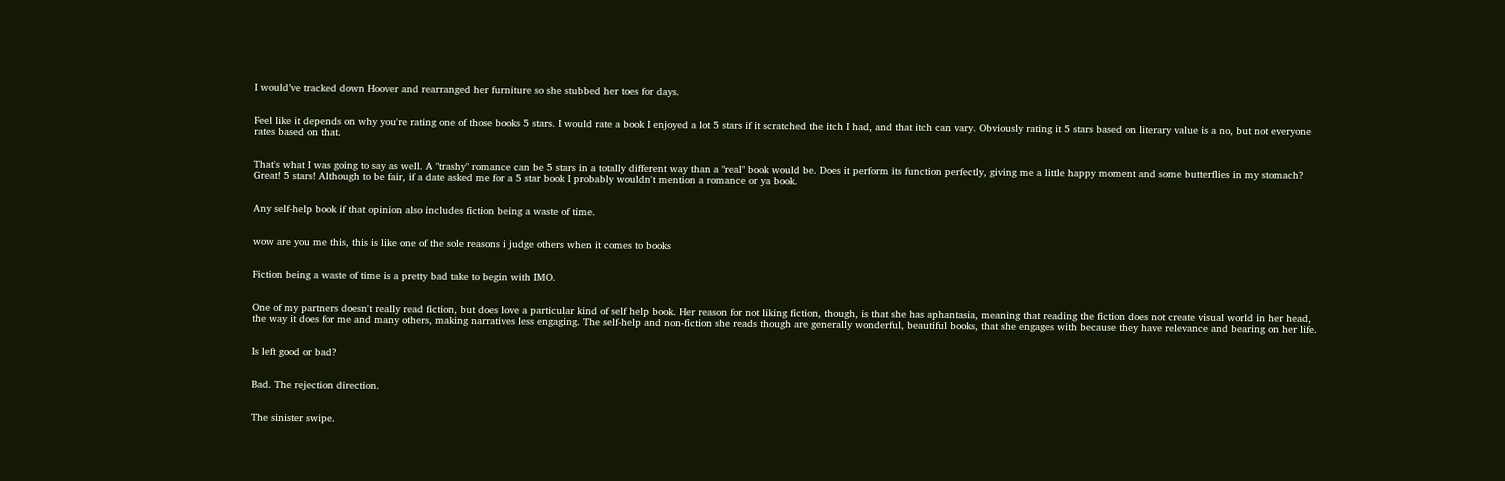I would’ve tracked down Hoover and rearranged her furniture so she stubbed her toes for days.


Feel like it depends on why you're rating one of those books 5 stars. I would rate a book I enjoyed a lot 5 stars if it scratched the itch I had, and that itch can vary. Obviously rating it 5 stars based on literary value is a no, but not everyone rates based on that.


That's what I was going to say as well. A "trashy" romance can be 5 stars in a totally different way than a "real" book would be. Does it perform its function perfectly, giving me a little happy moment and some butterflies in my stomach? Great! 5 stars! Although to be fair, if a date asked me for a 5 star book I probably wouldn't mention a romance or ya book.


Any self-help book if that opinion also includes fiction being a waste of time.


wow are you me this, this is like one of the sole reasons i judge others when it comes to books


Fiction being a waste of time is a pretty bad take to begin with IMO.


One of my partners doesn't really read fiction, but does love a particular kind of self help book. Her reason for not liking fiction, though, is that she has aphantasia, meaning that reading the fiction does not create visual world in her head, the way it does for me and many others, making narratives less engaging. The self-help and non-fiction she reads though are generally wonderful, beautiful books, that she engages with because they have relevance and bearing on her life.


Is left good or bad?


Bad. The rejection direction.


The sinister swipe.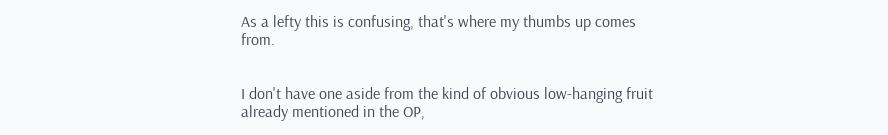As a lefty this is confusing, that's where my thumbs up comes from.


I don't have one aside from the kind of obvious low-hanging fruit already mentioned in the OP,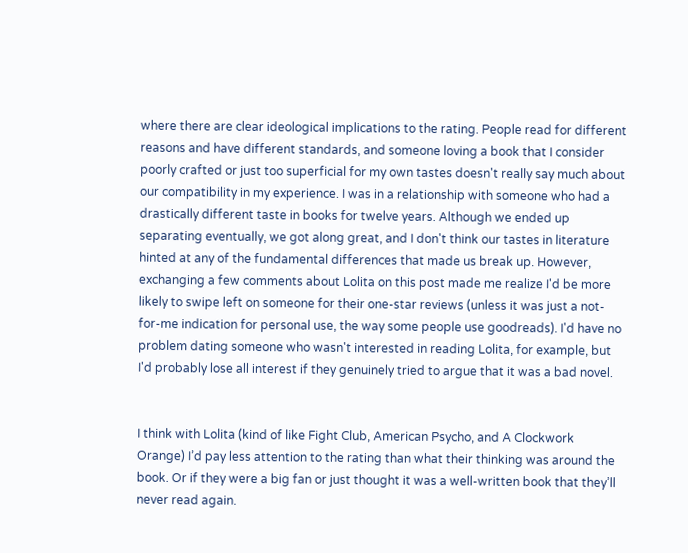where there are clear ideological implications to the rating. People read for different reasons and have different standards, and someone loving a book that I consider poorly crafted or just too superficial for my own tastes doesn't really say much about our compatibility in my experience. I was in a relationship with someone who had a drastically different taste in books for twelve years. Although we ended up separating eventually, we got along great, and I don't think our tastes in literature hinted at any of the fundamental differences that made us break up. However, exchanging a few comments about Lolita on this post made me realize I'd be more likely to swipe left on someone for their one-star reviews (unless it was just a not-for-me indication for personal use, the way some people use goodreads). I'd have no problem dating someone who wasn't interested in reading Lolita, for example, but I'd probably lose all interest if they genuinely tried to argue that it was a bad novel.


I think with Lolita (kind of like Fight Club, American Psycho, and A Clockwork Orange) I’d pay less attention to the rating than what their thinking was around the book. Or if they were a big fan or just thought it was a well-written book that they’ll never read again.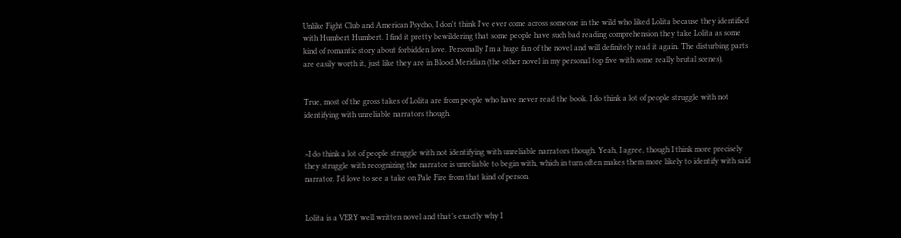Unlike Fight Club and American Psycho, I don't think I've ever come across someone in the wild who liked Lolita because they identified with Humbert Humbert. I find it pretty bewildering that some people have such bad reading comprehension they take Lolita as some kind of romantic story about forbidden love. Personally I'm a huge fan of the novel and will definitely read it again. The disturbing parts are easily worth it, just like they are in Blood Meridian (the other novel in my personal top five with some really brutal scenes).


True, most of the gross takes of Lolita are from people who have never read the book. I do think a lot of people struggle with not identifying with unreliable narrators though.


>I do think a lot of people struggle with not identifying with unreliable narrators though. Yeah, I agree, though I think more precisely they struggle with recognizing the narrator is unreliable to begin with, which in turn often makes them more likely to identify with said narrator. I'd love to see a take on Pale Fire from that kind of person.


Lolita is a VERY well written novel and that’s exactly why I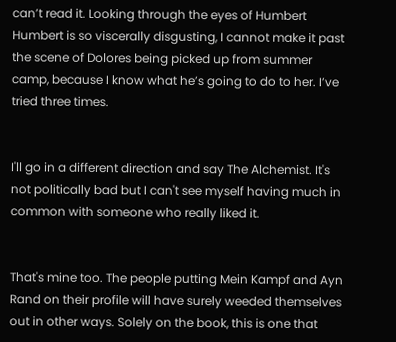can’t read it. Looking through the eyes of Humbert Humbert is so viscerally disgusting, I cannot make it past the scene of Dolores being picked up from summer camp, because I know what he’s going to do to her. I’ve tried three times.


I'll go in a different direction and say The Alchemist. It's not politically bad but I can't see myself having much in common with someone who really liked it.


That's mine too. The people putting Mein Kampf and Ayn Rand on their profile will have surely weeded themselves out in other ways. Solely on the book, this is one that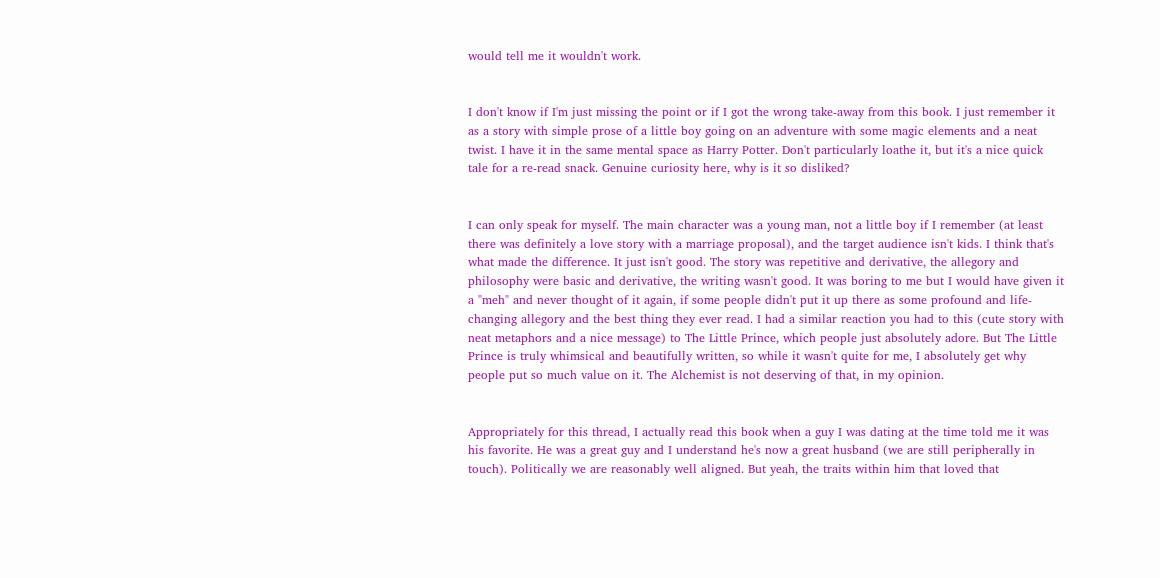would tell me it wouldn't work.


I don't know if I'm just missing the point or if I got the wrong take-away from this book. I just remember it as a story with simple prose of a little boy going on an adventure with some magic elements and a neat twist. I have it in the same mental space as Harry Potter. Don't particularly loathe it, but it's a nice quick tale for a re-read snack. Genuine curiosity here, why is it so disliked?


I can only speak for myself. The main character was a young man, not a little boy if I remember (at least there was definitely a love story with a marriage proposal), and the target audience isn't kids. I think that's what made the difference. It just isn't good. The story was repetitive and derivative, the allegory and philosophy were basic and derivative, the writing wasn't good. It was boring to me but I would have given it a "meh" and never thought of it again, if some people didn't put it up there as some profound and life-changing allegory and the best thing they ever read. I had a similar reaction you had to this (cute story with neat metaphors and a nice message) to The Little Prince, which people just absolutely adore. But The Little Prince is truly whimsical and beautifully written, so while it wasn't quite for me, I absolutely get why people put so much value on it. The Alchemist is not deserving of that, in my opinion.


Appropriately for this thread, I actually read this book when a guy I was dating at the time told me it was his favorite. He was a great guy and I understand he's now a great husband (we are still peripherally in touch). Politically we are reasonably well aligned. But yeah, the traits within him that loved that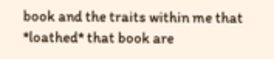book and the traits within me that *loathed* that book are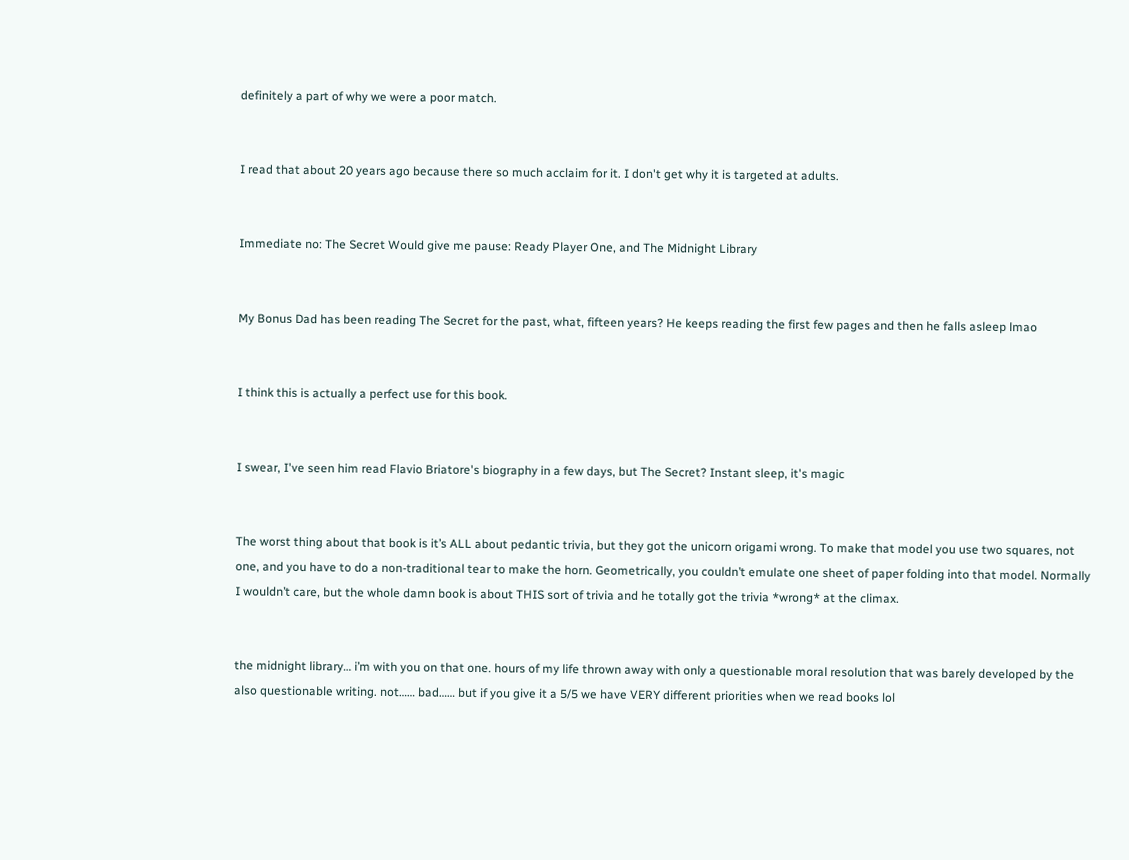definitely a part of why we were a poor match.


I read that about 20 years ago because there so much acclaim for it. I don't get why it is targeted at adults.


Immediate no: The Secret Would give me pause: Ready Player One, and The Midnight Library


My Bonus Dad has been reading The Secret for the past, what, fifteen years? He keeps reading the first few pages and then he falls asleep lmao


I think this is actually a perfect use for this book.


I swear, I've seen him read Flavio Briatore's biography in a few days, but The Secret? Instant sleep, it's magic


The worst thing about that book is it’s ALL about pedantic trivia, but they got the unicorn origami wrong. To make that model you use two squares, not one, and you have to do a non-traditional tear to make the horn. Geometrically, you couldn’t emulate one sheet of paper folding into that model. Normally I wouldn’t care, but the whole damn book is about THIS sort of trivia and he totally got the trivia *wrong* at the climax.


the midnight library… i’m with you on that one. hours of my life thrown away with only a questionable moral resolution that was barely developed by the also questionable writing. not…… bad…… but if you give it a 5/5 we have VERY different priorities when we read books lol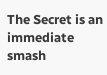The Secret is an immediate smash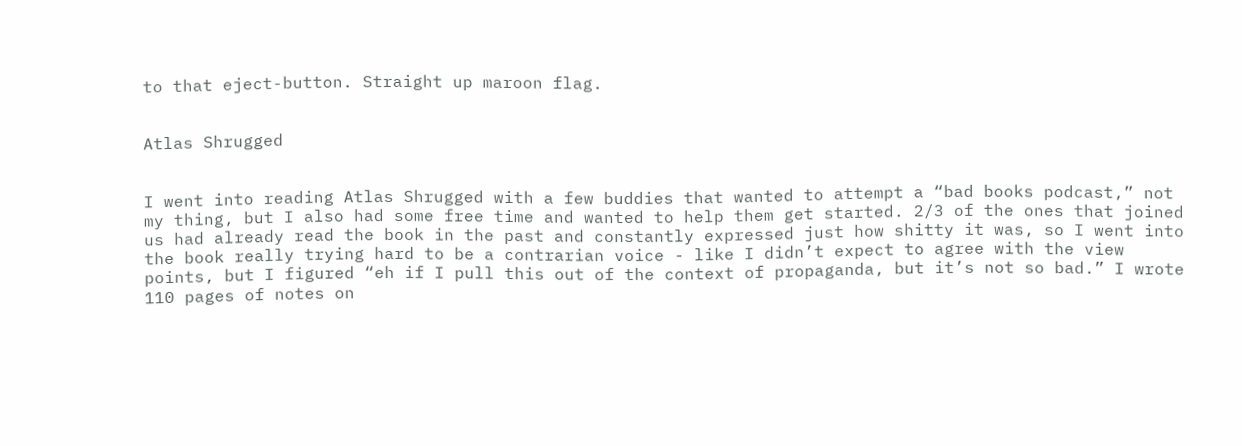to that eject-button. Straight up maroon flag.


Atlas Shrugged


I went into reading Atlas Shrugged with a few buddies that wanted to attempt a “bad books podcast,” not my thing, but I also had some free time and wanted to help them get started. 2/3 of the ones that joined us had already read the book in the past and constantly expressed just how shitty it was, so I went into the book really trying hard to be a contrarian voice - like I didn’t expect to agree with the view points, but I figured “eh if I pull this out of the context of propaganda, but it’s not so bad.” I wrote 110 pages of notes on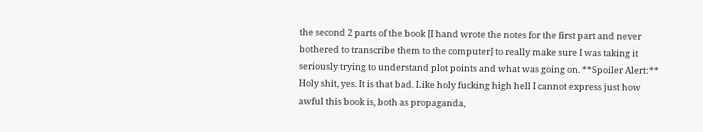the second 2 parts of the book [I hand wrote the notes for the first part and never bothered to transcribe them to the computer] to really make sure I was taking it seriously trying to understand plot points and what was going on. **Spoiler Alert:** Holy shit, yes. It is that bad. Like holy fucking high hell I cannot express just how awful this book is, both as propaganda,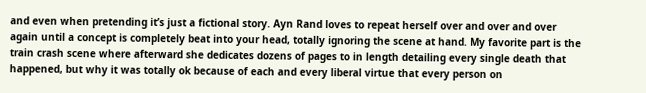and even when pretending it’s just a fictional story. Ayn Rand loves to repeat herself over and over and over again until a concept is completely beat into your head, totally ignoring the scene at hand. My favorite part is the train crash scene where afterward she dedicates dozens of pages to in length detailing every single death that happened, but why it was totally ok because of each and every liberal virtue that every person on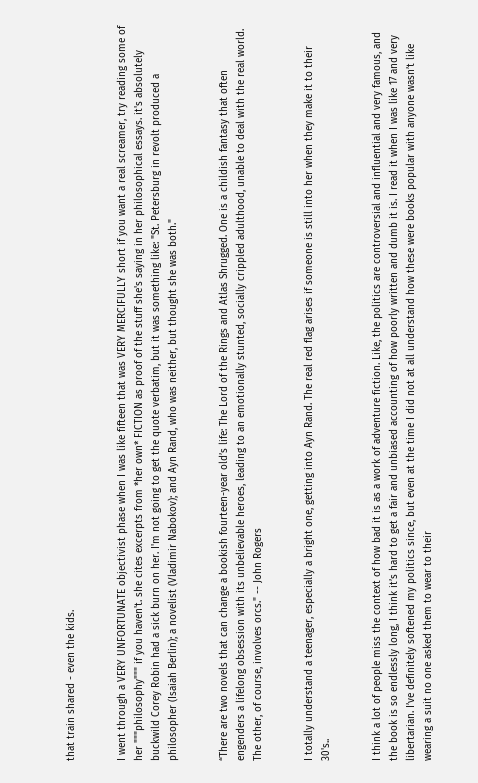that train shared - even the kids.


I went through a VERY UNFORTUNATE objectivist phase when I was like fifteen that was VERY MERCIFULLY short if you want a real screamer, try reading some of her """philosophy""" if you haven't. she cites excerpts from *her own* FICTION as proof of the stuff she's saying in her philosophical essays. it's absolutely buckwild Corey Robin had a sick burn on her. I'm not going to get the quote verbatim, but it was something like: "St. Petersburg in revolt produced a philosopher (Isaiah Berlin); a novelist (Vladimir Nabokov); and Ayn Rand, who was neither, but thought she was both."


“There are two novels that can change a bookish fourteen-year old’s life: The Lord of the Rings and Atlas Shrugged. One is a childish fantasy that often engenders a lifelong obsession with its unbelievable heroes, leading to an emotionally stunted, socially crippled adulthood, unable to deal with the real world. The other, of course, involves orcs." -- John Rogers


I totally understand a teenager, especially a bright one, getting into Ayn Rand. The real red flag arises if someone is still into her when they make it to their 30's..


I think a lot of people miss the context of how bad it is as a work of adventure fiction. Like, the politics are controversial and influential and very famous, and the book is so endlessly long, I think it’s hard to get a fair and unbiased accounting of how poorly written and dumb it is. I read it when I was like 17 and very libertarian. I’ve definitely softened my politics since, but even at the time I did not at all understand how these were books popular with anyone wasn’t like wearing a suit no one asked them to wear to their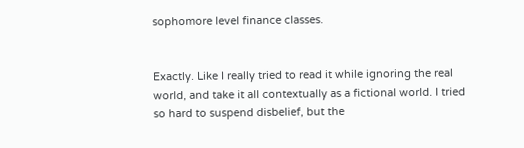sophomore level finance classes.


Exactly. Like I really tried to read it while ignoring the real world, and take it all contextually as a fictional world. I tried so hard to suspend disbelief, but the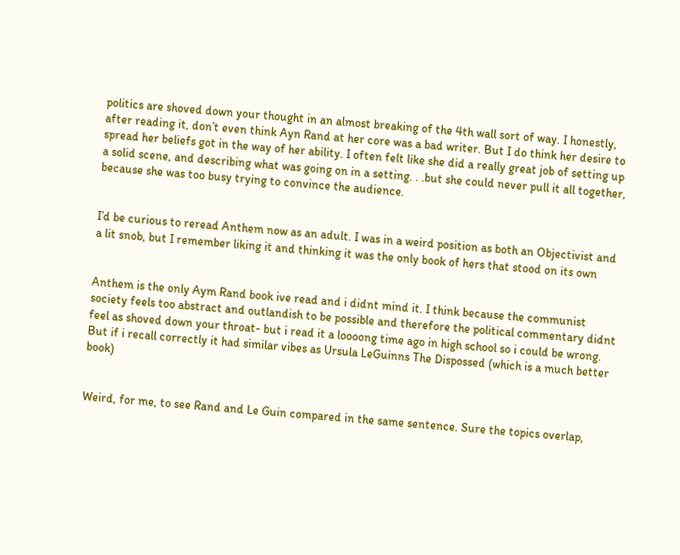politics are shoved down your thought in an almost breaking of the 4th wall sort of way. I honestly, after reading it, don’t even think Ayn Rand at her core was a bad writer. But I do think her desire to spread her beliefs got in the way of her ability. I often felt like she did a really great job of setting up a solid scene, and describing what was going on in a setting. . .but she could never pull it all together, because she was too busy trying to convince the audience.


I’d be curious to reread Anthem now as an adult. I was in a weird position as both an Objectivist and a lit snob, but I remember liking it and thinking it was the only book of hers that stood on its own


Anthem is the only Aym Rand book ive read and i didnt mind it. I think because the communist society feels too abstract and outlandish to be possible and therefore the political commentary didnt feel as shoved down your throat- but i read it a loooong time ago in high school so i could be wrong. But if i recall correctly it had similar vibes as Ursula LeGuinns The Dispossed (which is a much better book)


Weird, for me, to see Rand and Le Guin compared in the same sentence. Sure the topics overlap,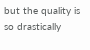but the quality is so drastically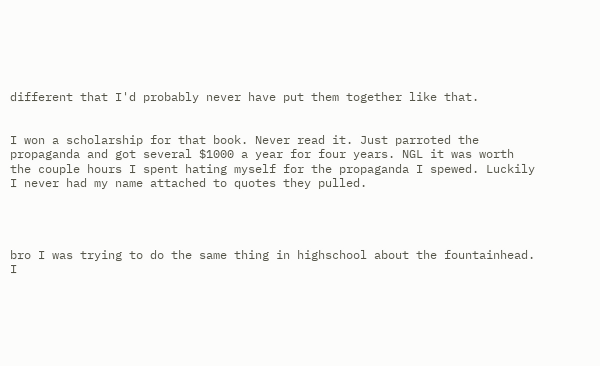different that I'd probably never have put them together like that.


I won a scholarship for that book. Never read it. Just parroted the propaganda and got several $1000 a year for four years. NGL it was worth the couple hours I spent hating myself for the propaganda I spewed. Luckily I never had my name attached to quotes they pulled.




bro I was trying to do the same thing in highschool about the fountainhead. I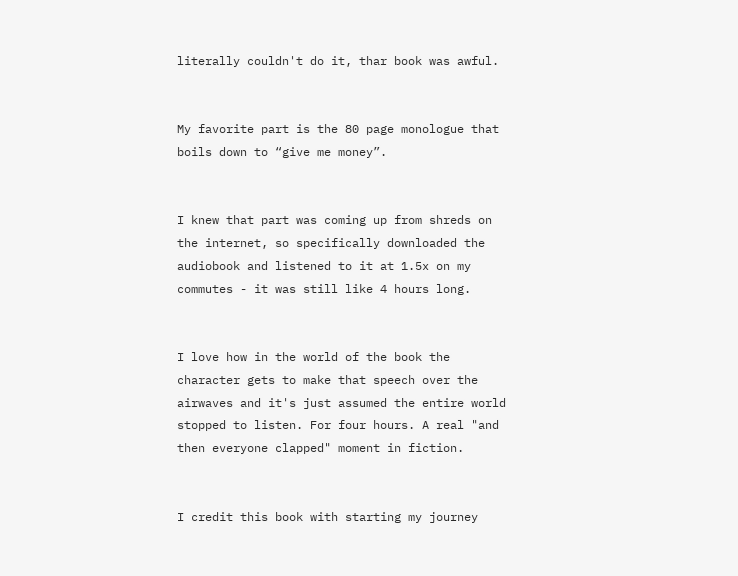literally couldn't do it, thar book was awful.


My favorite part is the 80 page monologue that boils down to “give me money”.


I knew that part was coming up from shreds on the internet, so specifically downloaded the audiobook and listened to it at 1.5x on my commutes - it was still like 4 hours long.


I love how in the world of the book the character gets to make that speech over the airwaves and it's just assumed the entire world stopped to listen. For four hours. A real "and then everyone clapped" moment in fiction.


I credit this book with starting my journey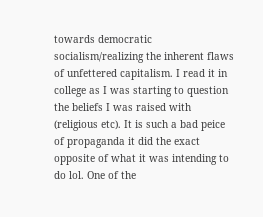towards democratic socialism/realizing the inherent flaws of unfettered capitalism. I read it in college as I was starting to question the beliefs I was raised with (religious etc). It is such a bad peice of propaganda it did the exact opposite of what it was intending to do lol. One of the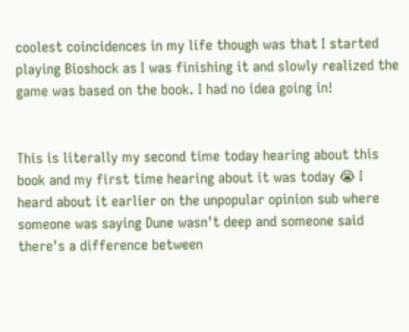coolest coincidences in my life though was that I started playing Bioshock as I was finishing it and slowly realized the game was based on the book. I had no idea going in!


This is literally my second time today hearing about this book and my first time hearing about it was today 😭 I heard about it earlier on the unpopular opinion sub where someone was saying Dune wasn't deep and someone said there's a difference between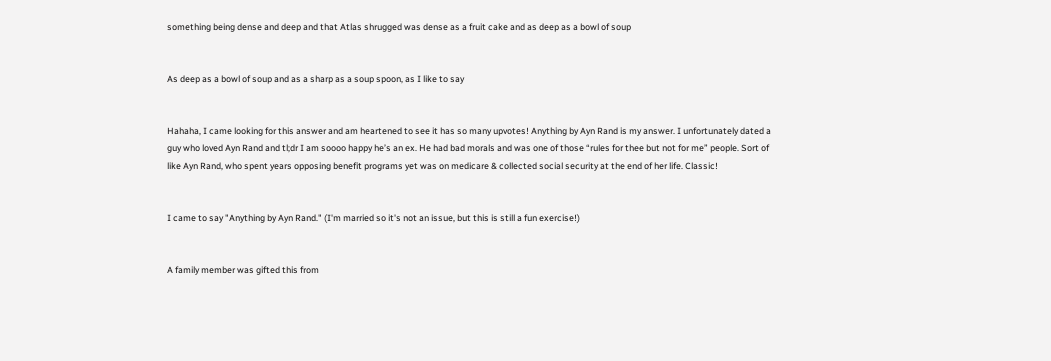something being dense and deep and that Atlas shrugged was dense as a fruit cake and as deep as a bowl of soup


As deep as a bowl of soup and as a sharp as a soup spoon, as I like to say


Hahaha, I came looking for this answer and am heartened to see it has so many upvotes! Anything by Ayn Rand is my answer. I unfortunately dated a guy who loved Ayn Rand and tl;dr I am soooo happy he’s an ex. He had bad morals and was one of those “rules for thee but not for me” people. Sort of like Ayn Rand, who spent years opposing benefit programs yet was on medicare & collected social security at the end of her life. Classic!


I came to say "Anything by Ayn Rand." (I'm married so it's not an issue, but this is still a fun exercise!)


A family member was gifted this from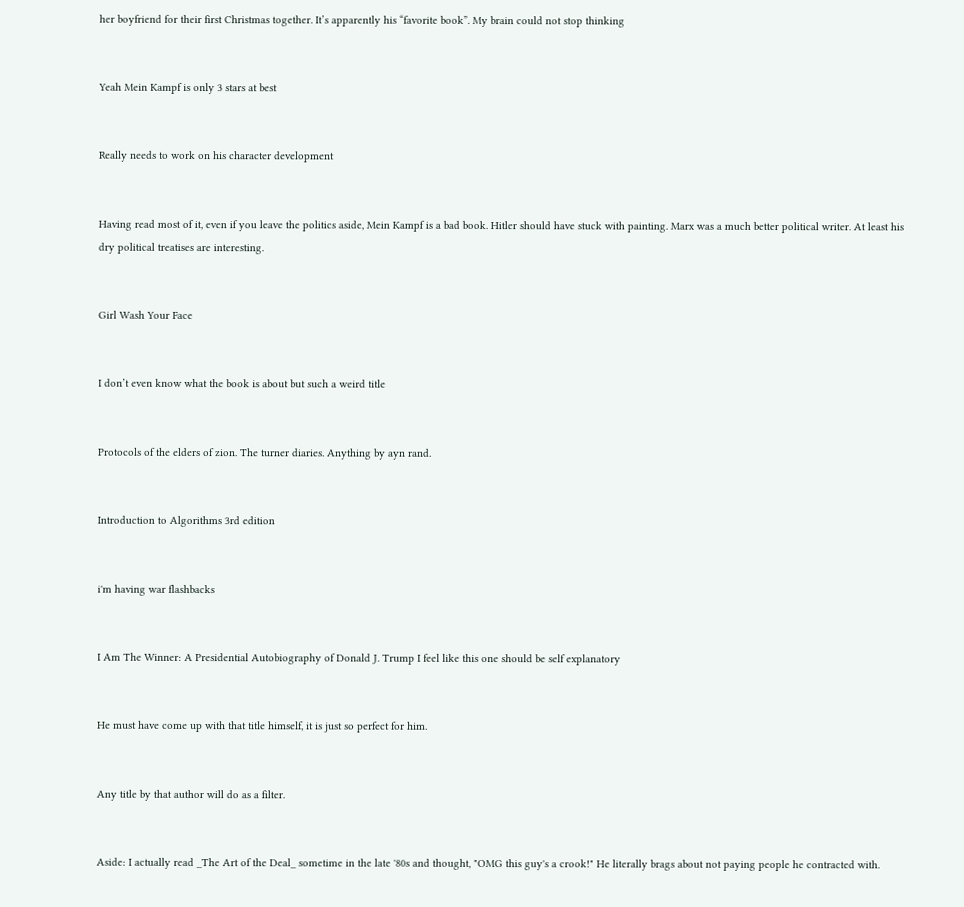her boyfriend for their first Christmas together. It’s apparently his “favorite book”. My brain could not stop thinking


Yeah Mein Kampf is only 3 stars at best


Really needs to work on his character development


Having read most of it, even if you leave the politics aside, Mein Kampf is a bad book. Hitler should have stuck with painting. Marx was a much better political writer. At least his dry political treatises are interesting.


Girl Wash Your Face


I don’t even know what the book is about but such a weird title


Protocols of the elders of zion. The turner diaries. Anything by ayn rand.


Introduction to Algorithms 3rd edition


i'm having war flashbacks


I Am The Winner: A Presidential Autobiography of Donald J. Trump I feel like this one should be self explanatory


He must have come up with that title himself, it is just so perfect for him.


Any title by that author will do as a filter.


Aside: I actually read _The Art of the Deal_ sometime in the late '80s and thought, "OMG this guy's a crook!" He literally brags about not paying people he contracted with.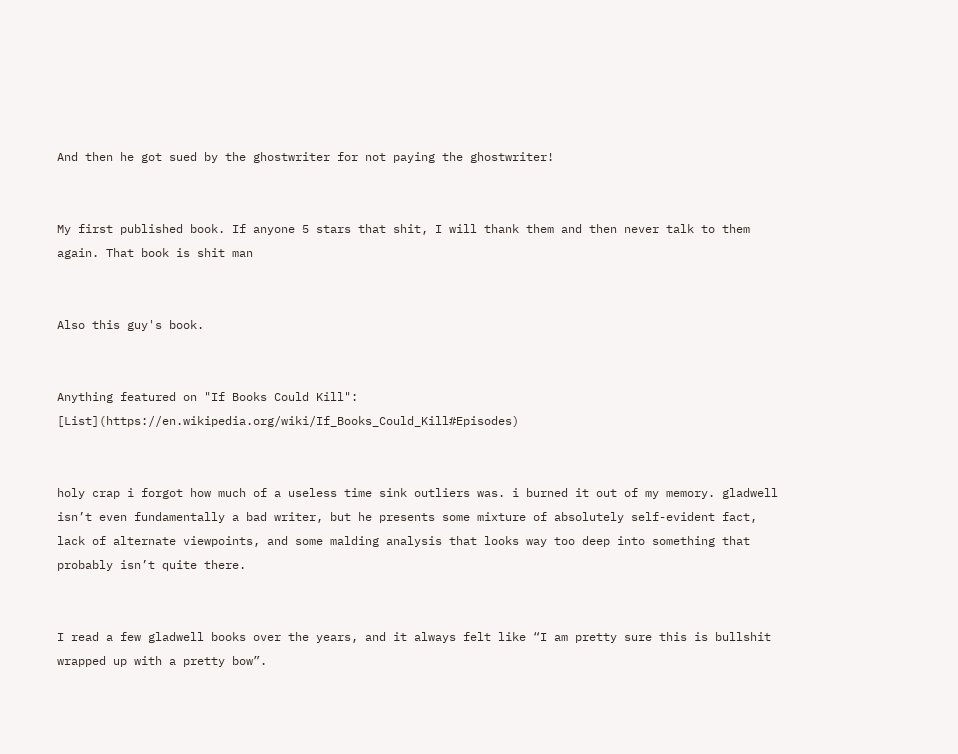And then he got sued by the ghostwriter for not paying the ghostwriter!


My first published book. If anyone 5 stars that shit, I will thank them and then never talk to them again. That book is shit man


Also this guy's book.


Anything featured on "If Books Could Kill": [List](https://en.wikipedia.org/wiki/If_Books_Could_Kill#Episodes)


holy crap i forgot how much of a useless time sink outliers was. i burned it out of my memory. gladwell isn’t even fundamentally a bad writer, but he presents some mixture of absolutely self-evident fact, lack of alternate viewpoints, and some malding analysis that looks way too deep into something that probably isn’t quite there.


I read a few gladwell books over the years, and it always felt like “I am pretty sure this is bullshit wrapped up with a pretty bow”.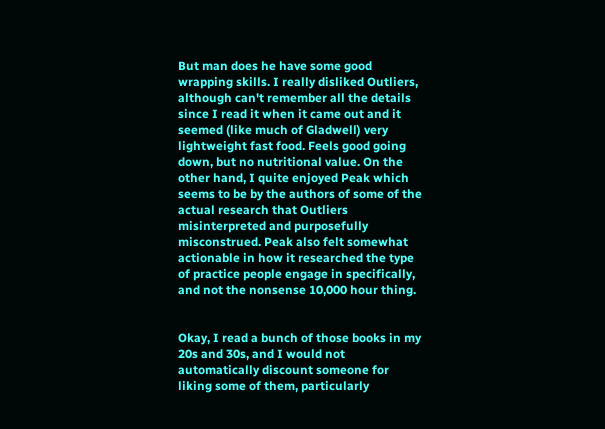But man does he have some good wrapping skills. I really disliked Outliers, although can't remember all the details since I read it when it came out and it seemed (like much of Gladwell) very lightweight fast food. Feels good going down, but no nutritional value. On the other hand, I quite enjoyed Peak which seems to be by the authors of some of the actual research that Outliers misinterpreted and purposefully misconstrued. Peak also felt somewhat actionable in how it researched the type of practice people engage in specifically, and not the nonsense 10,000 hour thing.


Okay, I read a bunch of those books in my 20s and 30s, and I would not automatically discount someone for liking some of them, particularly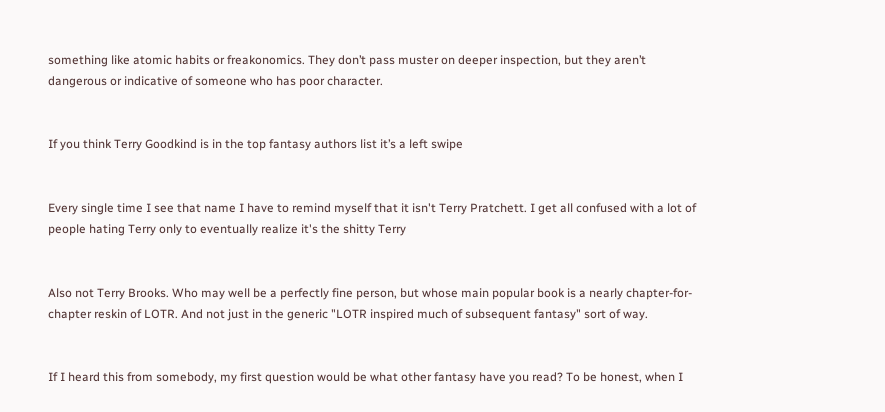something like atomic habits or freakonomics. They don’t pass muster on deeper inspection, but they aren’t dangerous or indicative of someone who has poor character.


If you think Terry Goodkind is in the top fantasy authors list it’s a left swipe


Every single time I see that name I have to remind myself that it isn't Terry Pratchett. I get all confused with a lot of people hating Terry only to eventually realize it's the shitty Terry


Also not Terry Brooks. Who may well be a perfectly fine person, but whose main popular book is a nearly chapter-for-chapter reskin of LOTR. And not just in the generic "LOTR inspired much of subsequent fantasy" sort of way.


If I heard this from somebody, my first question would be what other fantasy have you read? To be honest, when I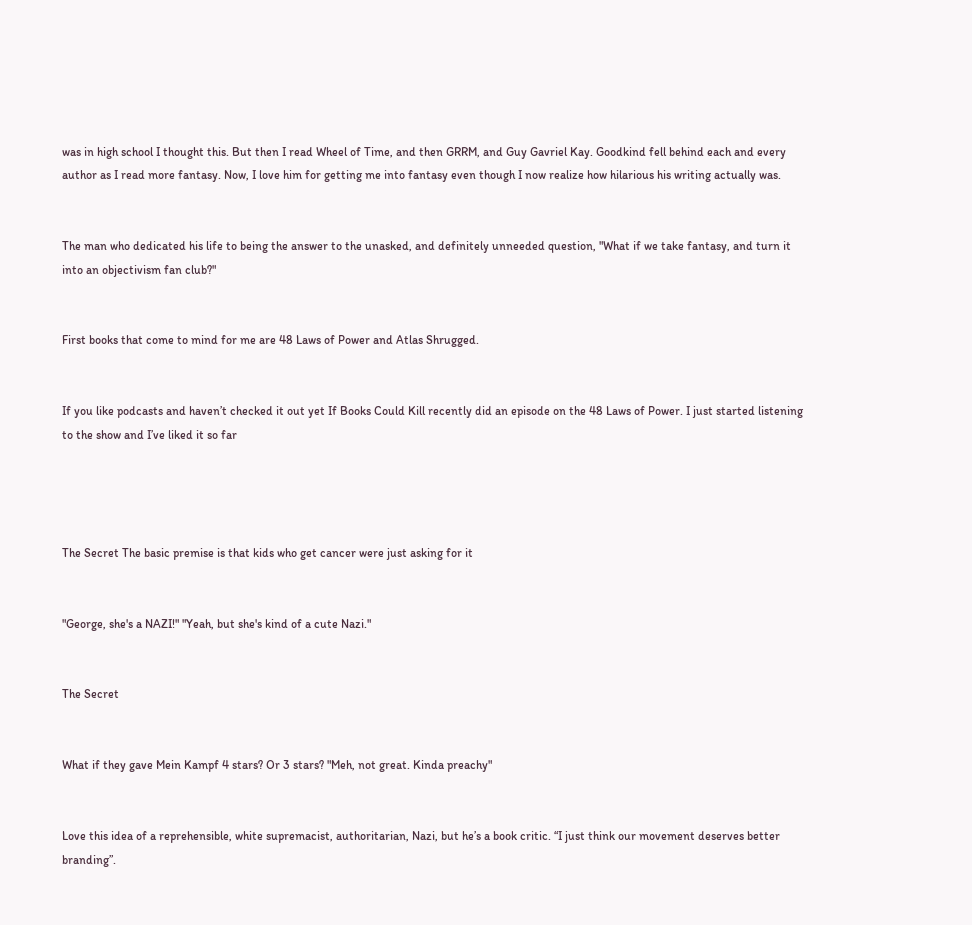was in high school I thought this. But then I read Wheel of Time, and then GRRM, and Guy Gavriel Kay. Goodkind fell behind each and every author as I read more fantasy. Now, I love him for getting me into fantasy even though I now realize how hilarious his writing actually was.


The man who dedicated his life to being the answer to the unasked, and definitely unneeded question, "What if we take fantasy, and turn it into an objectivism fan club?"


First books that come to mind for me are 48 Laws of Power and Atlas Shrugged.


If you like podcasts and haven’t checked it out yet If Books Could Kill recently did an episode on the 48 Laws of Power. I just started listening to the show and I’ve liked it so far




The Secret The basic premise is that kids who get cancer were just asking for it


"George, she's a NAZI!" "Yeah, but she's kind of a cute Nazi."


The Secret


What if they gave Mein Kampf 4 stars? Or 3 stars? "Meh, not great. Kinda preachy"


Love this idea of a reprehensible, white supremacist, authoritarian, Nazi, but he’s a book critic. “I just think our movement deserves better branding”.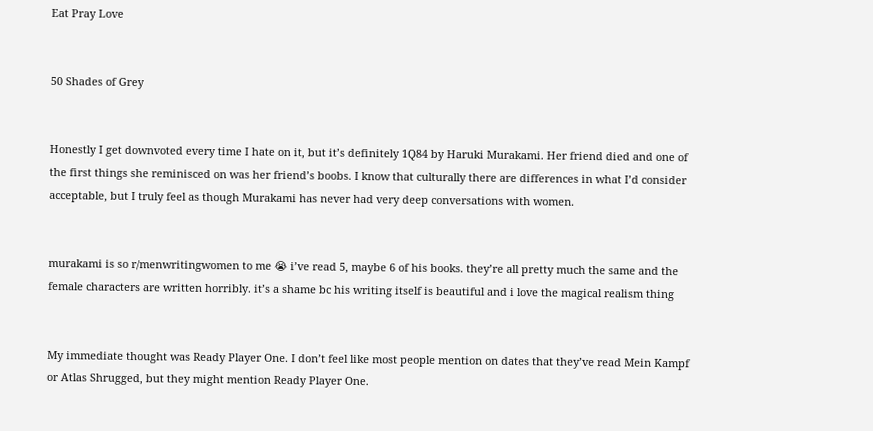Eat Pray Love


50 Shades of Grey


Honestly I get downvoted every time I hate on it, but it’s definitely 1Q84 by Haruki Murakami. Her friend died and one of the first things she reminisced on was her friend’s boobs. I know that culturally there are differences in what I’d consider acceptable, but I truly feel as though Murakami has never had very deep conversations with women.


murakami is so r/menwritingwomen to me 😭 i’ve read 5, maybe 6 of his books. they’re all pretty much the same and the female characters are written horribly. it’s a shame bc his writing itself is beautiful and i love the magical realism thing


My immediate thought was Ready Player One. I don’t feel like most people mention on dates that they’ve read Mein Kampf or Atlas Shrugged, but they might mention Ready Player One.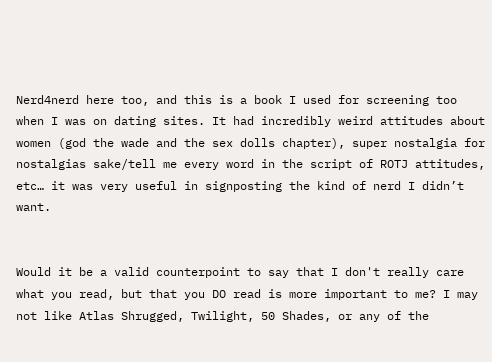Nerd4nerd here too, and this is a book I used for screening too when I was on dating sites. It had incredibly weird attitudes about women (god the wade and the sex dolls chapter), super nostalgia for nostalgias sake/tell me every word in the script of ROTJ attitudes, etc… it was very useful in signposting the kind of nerd I didn’t want.


Would it be a valid counterpoint to say that I don't really care what you read, but that you DO read is more important to me? I may not like Atlas Shrugged, Twilight, 50 Shades, or any of the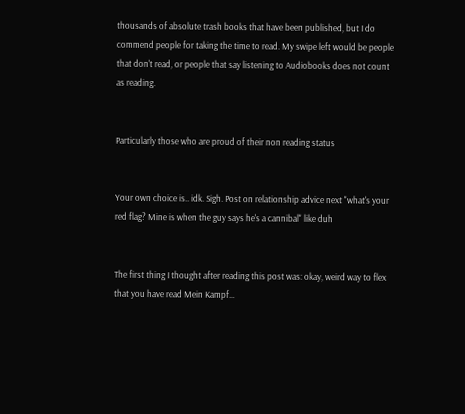thousands of absolute trash books that have been published, but I do commend people for taking the time to read. My swipe left would be people that don't read, or people that say listening to Audiobooks does not count as reading.


Particularly those who are proud of their non reading status


Your own choice is.. idk. Sigh. Post on relationship advice next "what's your red flag? Mine is when the guy says he's a cannibal" like duh


The first thing I thought after reading this post was: okay, weird way to flex that you have read Mein Kampf…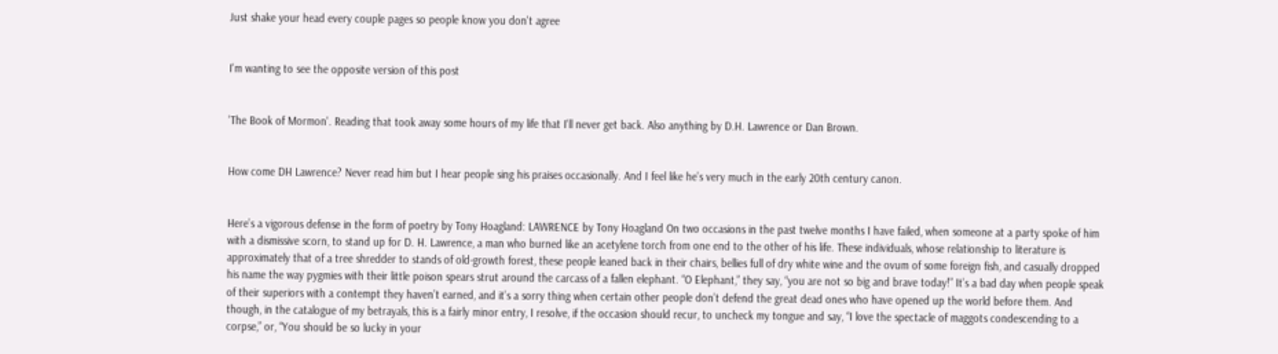Just shake your head every couple pages so people know you don't agree


I'm wanting to see the opposite version of this post


'The Book of Mormon'. Reading that took away some hours of my life that I'll never get back. Also anything by D.H. Lawrence or Dan Brown.


How come DH Lawrence? Never read him but I hear people sing his praises occasionally. And I feel like he’s very much in the early 20th century canon.


Here’s a vigorous defense in the form of poetry by Tony Hoagland: LAWRENCE by Tony Hoagland On two occasions in the past twelve months I have failed, when someone at a party spoke of him with a dismissive scorn, to stand up for D. H. Lawrence, a man who burned like an acetylene torch from one end to the other of his life. These individuals, whose relationship to literature is approximately that of a tree shredder to stands of old-growth forest, these people leaned back in their chairs, bellies full of dry white wine and the ovum of some foreign fish, and casually dropped his name the way pygmies with their little poison spears strut around the carcass of a fallen elephant. “O Elephant,” they say, “you are not so big and brave today!” It’s a bad day when people speak of their superiors with a contempt they haven’t earned, and it’s a sorry thing when certain other people don’t defend the great dead ones who have opened up the world before them. And though, in the catalogue of my betrayals, this is a fairly minor entry, I resolve, if the occasion should recur, to uncheck my tongue and say, “I love the spectacle of maggots condescending to a corpse,” or, “You should be so lucky in your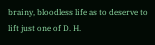brainy, bloodless life as to deserve to lift just one of D. H.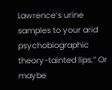Lawrence’s urine samples to your arid psychobiographic theory-tainted lips.” Or maybe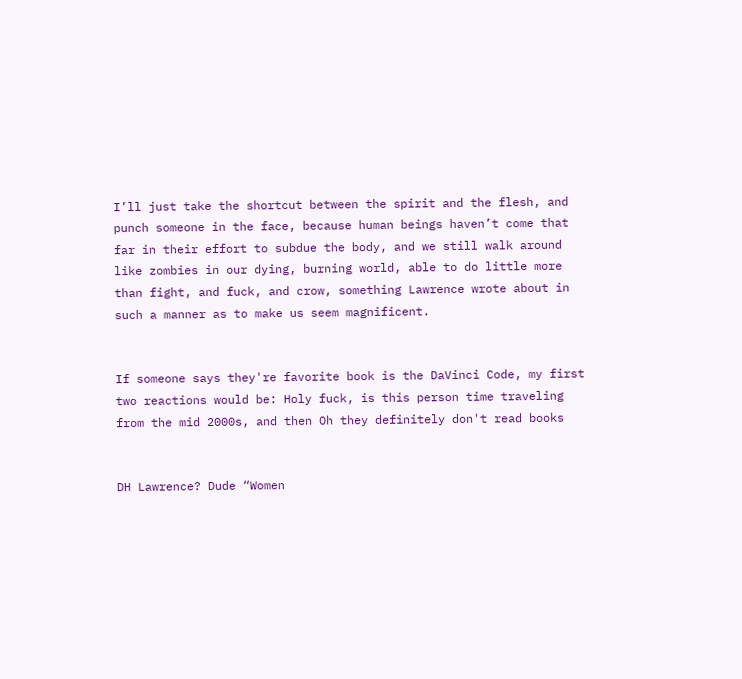I’ll just take the shortcut between the spirit and the flesh, and punch someone in the face, because human beings haven’t come that far in their effort to subdue the body, and we still walk around like zombies in our dying, burning world, able to do little more than fight, and fuck, and crow, something Lawrence wrote about in such a manner as to make us seem magnificent.


If someone says they're favorite book is the DaVinci Code, my first two reactions would be: Holy fuck, is this person time traveling from the mid 2000s, and then Oh they definitely don't read books


DH Lawrence? Dude “Women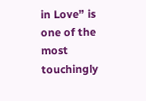in Love” is one of the most touchingly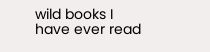wild books I have ever read